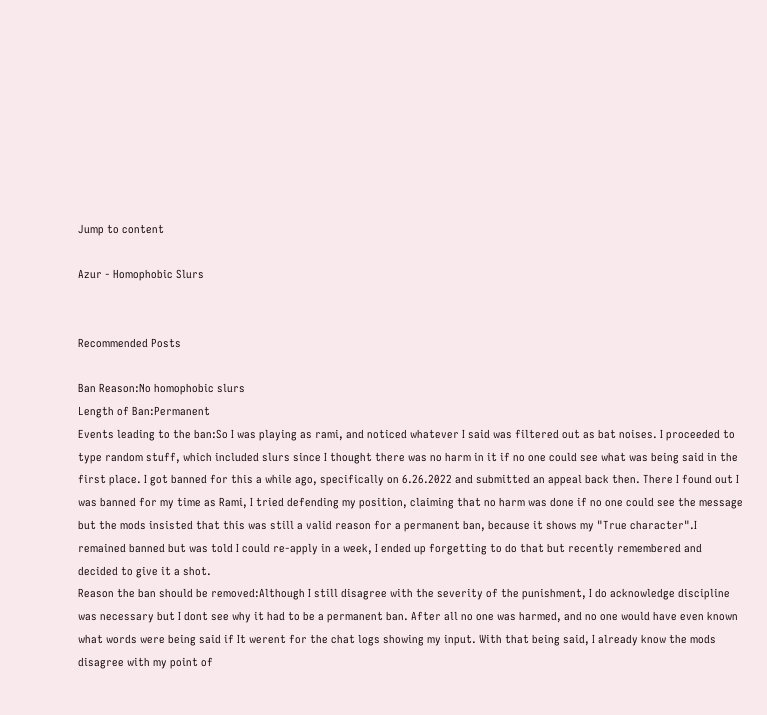Jump to content

Azur - Homophobic Slurs


Recommended Posts

Ban Reason:No homophobic slurs
Length of Ban:Permanent
Events leading to the ban:So I was playing as rami, and noticed whatever I said was filtered out as bat noises. I proceeded to type random stuff, which included slurs since I thought there was no harm in it if no one could see what was being said in the first place. I got banned for this a while ago, specifically on 6.26.2022 and submitted an appeal back then. There I found out I was banned for my time as Rami, I tried defending my position, claiming that no harm was done if no one could see the message but the mods insisted that this was still a valid reason for a permanent ban, because it shows my "True character".I remained banned but was told I could re-apply in a week, I ended up forgetting to do that but recently remembered and decided to give it a shot.
Reason the ban should be removed:Although I still disagree with the severity of the punishment, I do acknowledge discipline was necessary but I dont see why it had to be a permanent ban. After all no one was harmed, and no one would have even known what words were being said if It werent for the chat logs showing my input. With that being said, I already know the mods disagree with my point of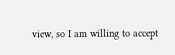view, so I am willing to accept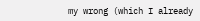my wrong (which I already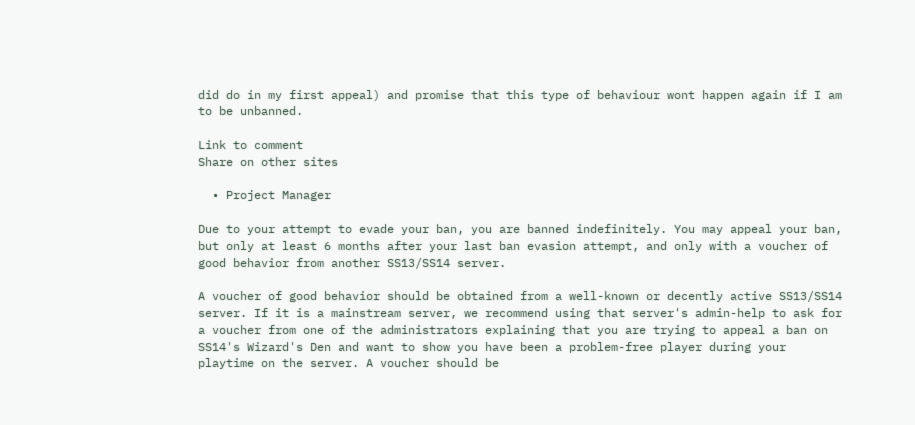did do in my first appeal) and promise that this type of behaviour wont happen again if I am to be unbanned.

Link to comment
Share on other sites

  • Project Manager

Due to your attempt to evade your ban, you are banned indefinitely. You may appeal your ban, but only at least 6 months after your last ban evasion attempt, and only with a voucher of good behavior from another SS13/SS14 server.

A voucher of good behavior should be obtained from a well-known or decently active SS13/SS14 server. If it is a mainstream server, we recommend using that server's admin-help to ask for a voucher from one of the administrators explaining that you are trying to appeal a ban on SS14's Wizard's Den and want to show you have been a problem-free player during your playtime on the server. A voucher should be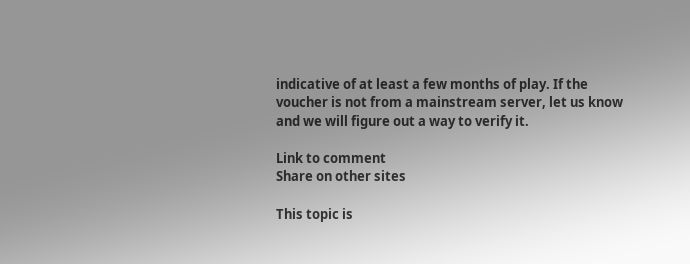indicative of at least a few months of play. If the voucher is not from a mainstream server, let us know and we will figure out a way to verify it.

Link to comment
Share on other sites

This topic is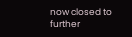now closed to further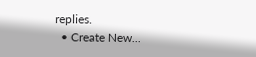replies.
  • Create New...